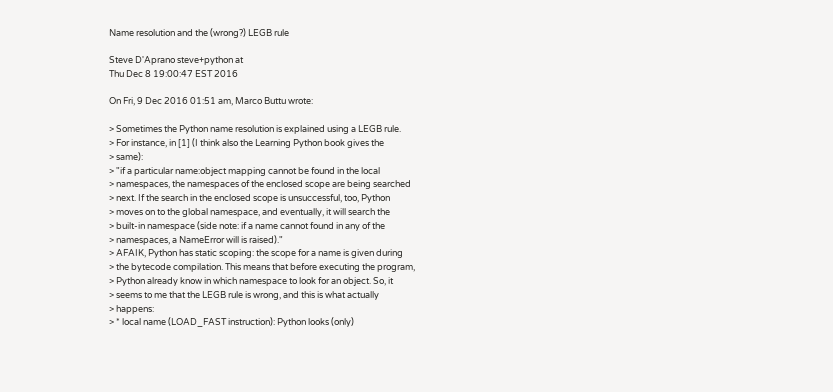Name resolution and the (wrong?) LEGB rule

Steve D'Aprano steve+python at
Thu Dec 8 19:00:47 EST 2016

On Fri, 9 Dec 2016 01:51 am, Marco Buttu wrote:

> Sometimes the Python name resolution is explained using a LEGB rule.
> For instance, in [1] (I think also the Learning Python book gives the
> same):
> "if a particular name:object mapping cannot be found in the local
> namespaces, the namespaces of the enclosed scope are being searched
> next. If the search in the enclosed scope is unsuccessful, too, Python
> moves on to the global namespace, and eventually, it will search the
> built-in namespace (side note: if a name cannot found in any of the
> namespaces, a NameError will is raised)."
> AFAIK, Python has static scoping: the scope for a name is given during
> the bytecode compilation. This means that before executing the program,
> Python already know in which namespace to look for an object. So, it
> seems to me that the LEGB rule is wrong, and this is what actually
> happens:
> * local name (LOAD_FAST instruction): Python looks (only)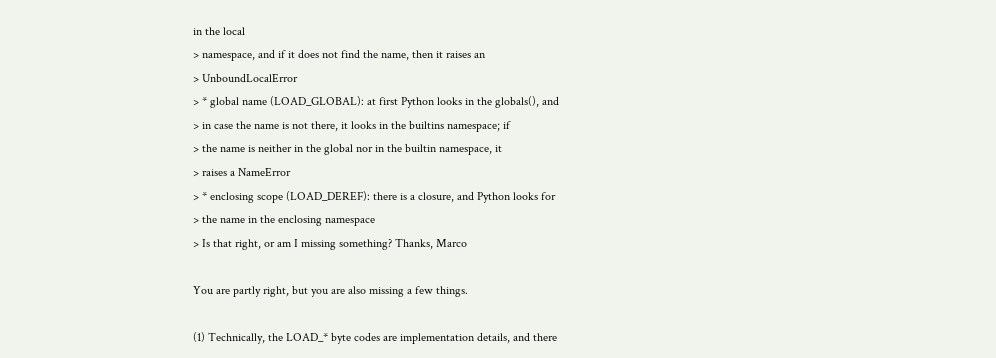in the local
> namespace, and if it does not find the name, then it raises an
> UnboundLocalError
> * global name (LOAD_GLOBAL): at first Python looks in the globals(), and
> in case the name is not there, it looks in the builtins namespace; if
> the name is neither in the global nor in the builtin namespace, it
> raises a NameError
> * enclosing scope (LOAD_DEREF): there is a closure, and Python looks for
> the name in the enclosing namespace
> Is that right, or am I missing something? Thanks, Marco

You are partly right, but you are also missing a few things.

(1) Technically, the LOAD_* byte codes are implementation details, and there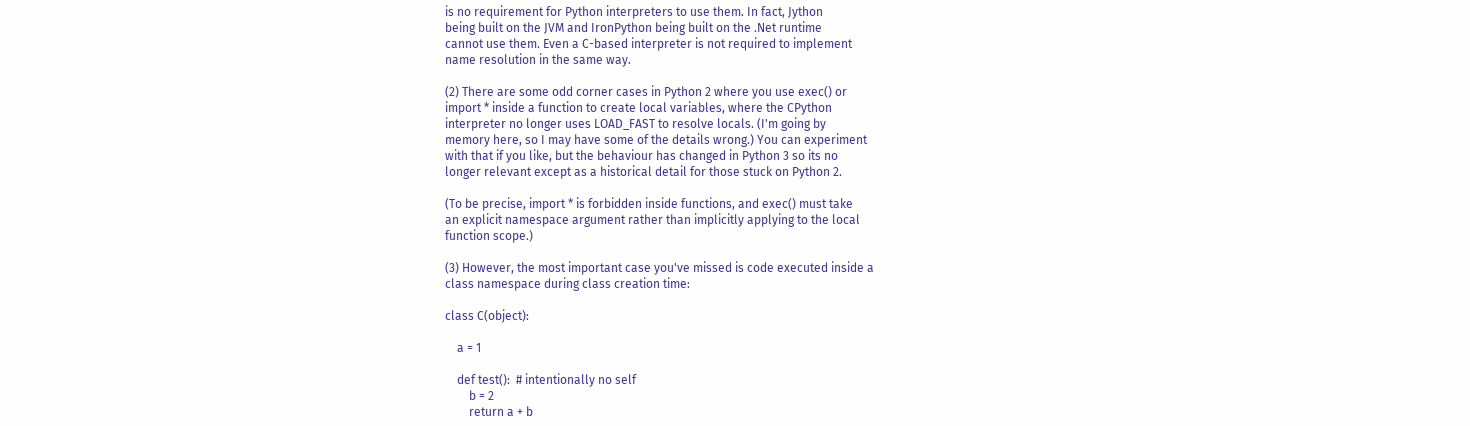is no requirement for Python interpreters to use them. In fact, Jython
being built on the JVM and IronPython being built on the .Net runtime
cannot use them. Even a C-based interpreter is not required to implement
name resolution in the same way.

(2) There are some odd corner cases in Python 2 where you use exec() or
import * inside a function to create local variables, where the CPython
interpreter no longer uses LOAD_FAST to resolve locals. (I'm going by
memory here, so I may have some of the details wrong.) You can experiment
with that if you like, but the behaviour has changed in Python 3 so its no
longer relevant except as a historical detail for those stuck on Python 2.

(To be precise, import * is forbidden inside functions, and exec() must take
an explicit namespace argument rather than implicitly applying to the local
function scope.)

(3) However, the most important case you've missed is code executed inside a
class namespace during class creation time:

class C(object):

    a = 1

    def test():  # intentionally no self
        b = 2
        return a + b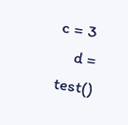c = 3
    d = test()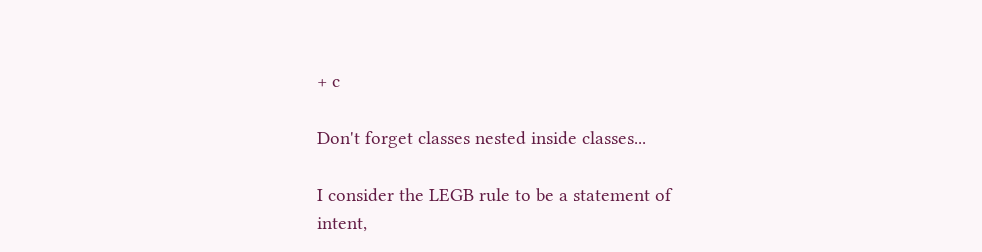+ c

Don't forget classes nested inside classes...

I consider the LEGB rule to be a statement of intent,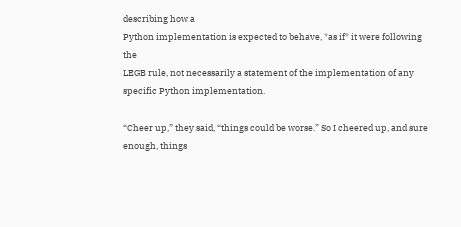describing how a
Python implementation is expected to behave, *as if* it were following the
LEGB rule, not necessarily a statement of the implementation of any
specific Python implementation.

“Cheer up,” they said, “things could be worse.” So I cheered up, and sure
enough, things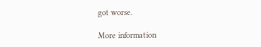got worse.

More information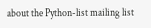about the Python-list mailing list